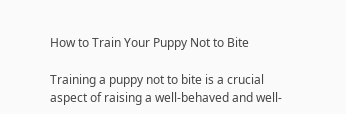How to Train Your Puppy Not to Bite

Training a puppy not to bite is a crucial aspect of raising a well-behaved and well-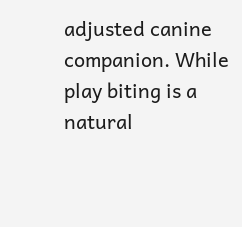adjusted canine companion. While play biting is a natural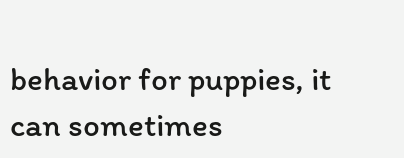behavior for puppies, it can sometimes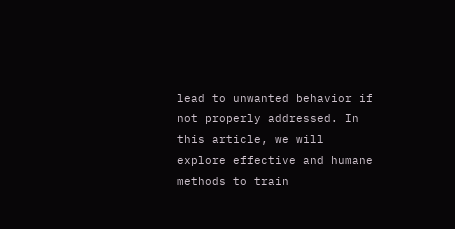lead to unwanted behavior if not properly addressed. In this article, we will explore effective and humane methods to train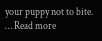your puppy not to bite. … Read more